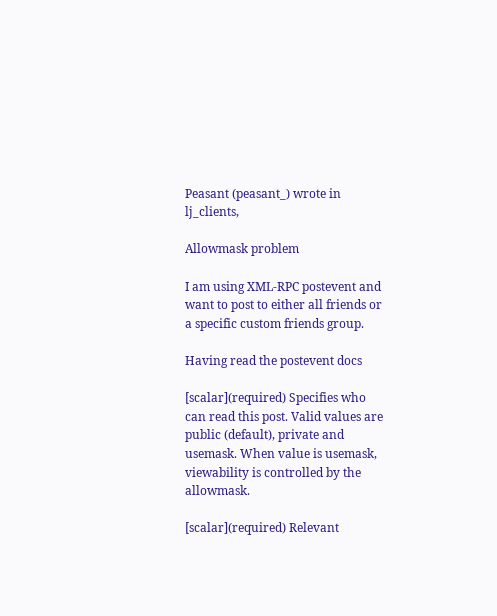Peasant (peasant_) wrote in lj_clients,

Allowmask problem

I am using XML-RPC postevent and want to post to either all friends or a specific custom friends group.

Having read the postevent docs

[scalar](required) Specifies who can read this post. Valid values are public (default), private and usemask. When value is usemask, viewability is controlled by the allowmask.

[scalar](required) Relevant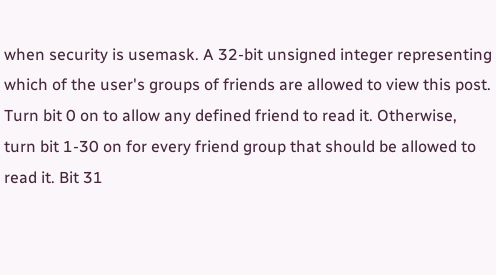when security is usemask. A 32-bit unsigned integer representing which of the user's groups of friends are allowed to view this post. Turn bit 0 on to allow any defined friend to read it. Otherwise, turn bit 1-30 on for every friend group that should be allowed to read it. Bit 31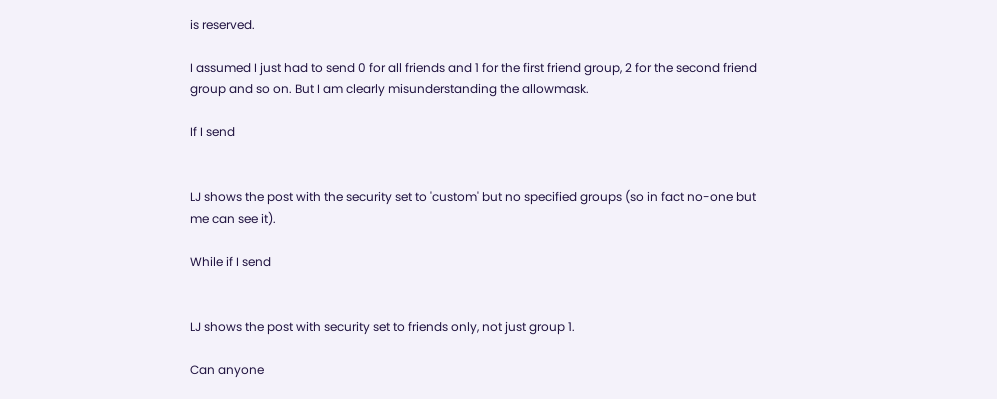is reserved.

I assumed I just had to send 0 for all friends and 1 for the first friend group, 2 for the second friend group and so on. But I am clearly misunderstanding the allowmask.

If I send


LJ shows the post with the security set to 'custom' but no specified groups (so in fact no-one but me can see it).

While if I send


LJ shows the post with security set to friends only, not just group 1.

Can anyone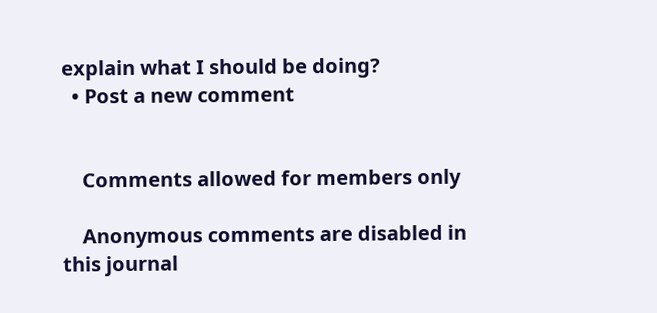explain what I should be doing?
  • Post a new comment


    Comments allowed for members only

    Anonymous comments are disabled in this journal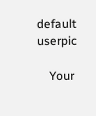default userpic

    Your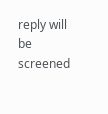reply will be screened